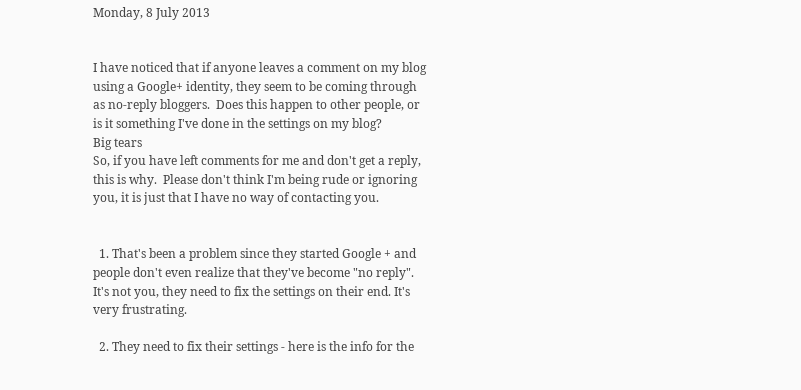Monday, 8 July 2013


I have noticed that if anyone leaves a comment on my blog using a Google+ identity, they seem to be coming through as no-reply bloggers.  Does this happen to other people, or is it something I've done in the settings on my blog?
Big tears
So, if you have left comments for me and don't get a reply, this is why.  Please don't think I'm being rude or ignoring you, it is just that I have no way of contacting you.


  1. That's been a problem since they started Google + and people don't even realize that they've become "no reply". It's not you, they need to fix the settings on their end. It's very frustrating.

  2. They need to fix their settings - here is the info for the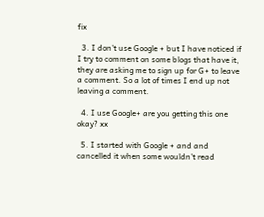fix

  3. I don't use Google + but I have noticed if I try to comment on some blogs that have it, they are asking me to sign up for G+ to leave a comment. So a lot of times I end up not leaving a comment.

  4. I use Google+ are you getting this one okay? xx

  5. I started with Google + and and cancelled it when some wouldn't read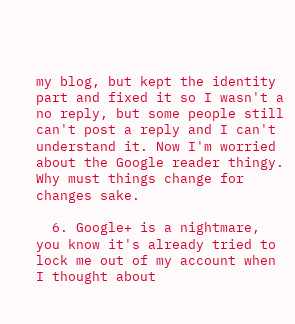my blog, but kept the identity part and fixed it so I wasn't a no reply, but some people still can't post a reply and I can't understand it. Now I'm worried about the Google reader thingy. Why must things change for changes sake.

  6. Google+ is a nightmare, you know it's already tried to lock me out of my account when I thought about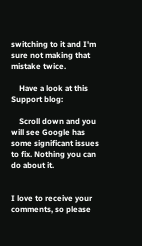switching to it and I'm sure not making that mistake twice.

    Have a look at this Support blog:

    Scroll down and you will see Google has some significant issues to fix. Nothing you can do about it.


I love to receive your comments, so please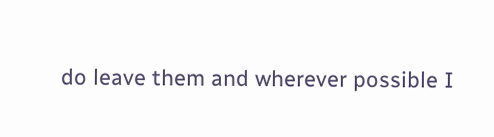do leave them and wherever possible I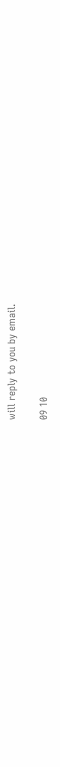will reply to you by email.

09 10